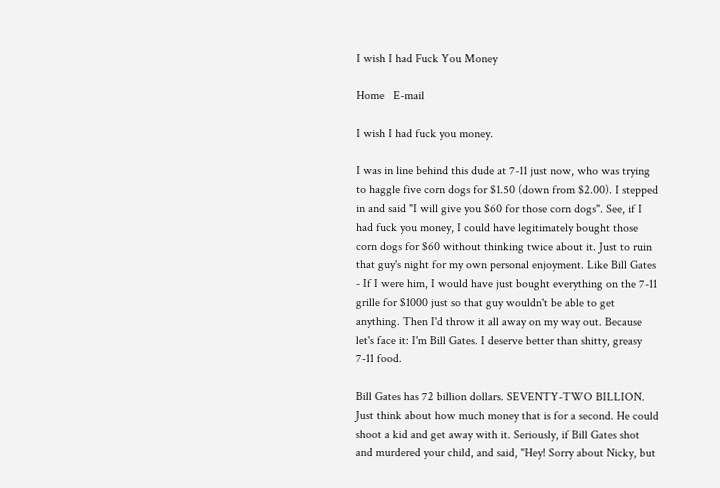I wish I had Fuck You Money

Home   E-mail

I wish I had fuck you money.

I was in line behind this dude at 7-11 just now, who was trying to haggle five corn dogs for $1.50 (down from $2.00). I stepped in and said "I will give you $60 for those corn dogs". See, if I had fuck you money, I could have legitimately bought those corn dogs for $60 without thinking twice about it. Just to ruin that guy's night for my own personal enjoyment. Like Bill Gates - If I were him, I would have just bought everything on the 7-11 grille for $1000 just so that guy wouldn't be able to get anything. Then I'd throw it all away on my way out. Because let's face it: I'm Bill Gates. I deserve better than shitty, greasy 7-11 food.

Bill Gates has 72 billion dollars. SEVENTY-TWO BILLION. Just think about how much money that is for a second. He could shoot a kid and get away with it. Seriously, if Bill Gates shot and murdered your child, and said, "Hey! Sorry about Nicky, but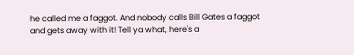he called me a faggot. And nobody calls Bill Gates a faggot and gets away with it! Tell ya what, here's a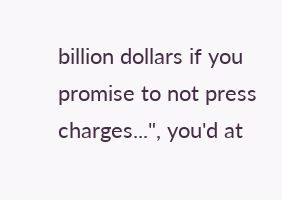billion dollars if you promise to not press charges...", you'd at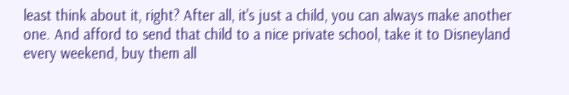least think about it, right? After all, it's just a child, you can always make another one. And afford to send that child to a nice private school, take it to Disneyland every weekend, buy them all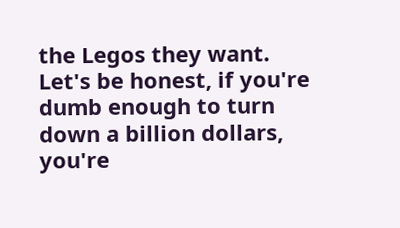the Legos they want. Let's be honest, if you're dumb enough to turn down a billion dollars, you're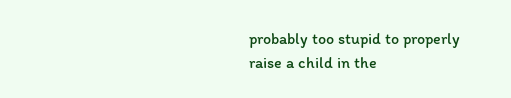probably too stupid to properly raise a child in the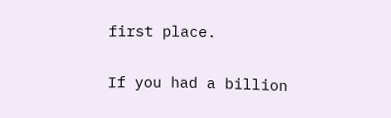first place.

If you had a billion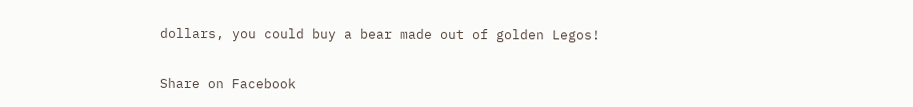dollars, you could buy a bear made out of golden Legos!

Share on Facebook